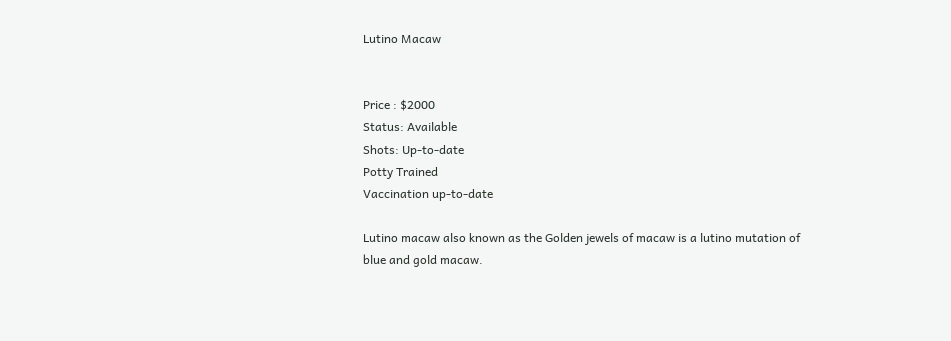Lutino Macaw


Price : $2000
Status: Available
Shots: Up-to-date
Potty Trained
Vaccination up-to-date

Lutino macaw also known as the Golden jewels of macaw is a lutino mutation of blue and gold macaw.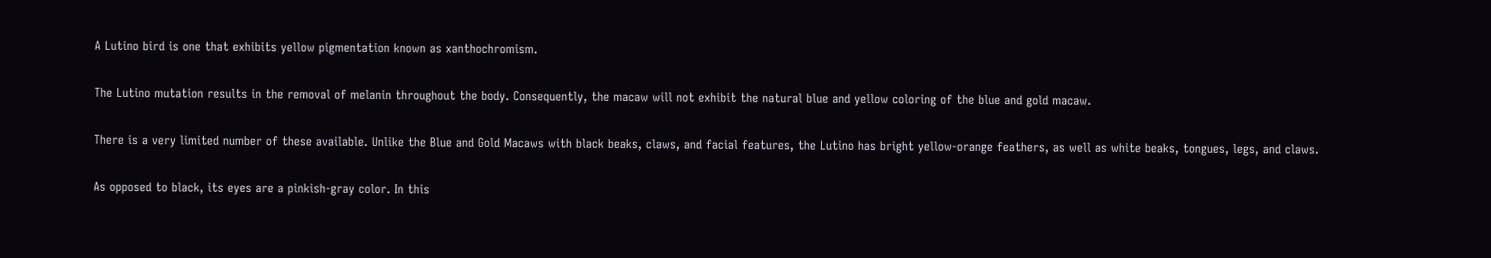A Lutino bird is one that exhibits yellow pigmentation known as xanthochromism.

The Lutino mutation results in the removal of melanin throughout the body. Consequently, the macaw will not exhibit the natural blue and yellow coloring of the blue and gold macaw.

There is a very limited number of these available. Unlike the Blue and Gold Macaws with black beaks, claws, and facial features, the Lutino has bright yellow-orange feathers, as well as white beaks, tongues, legs, and claws.

As opposed to black, its eyes are a pinkish-gray color. In this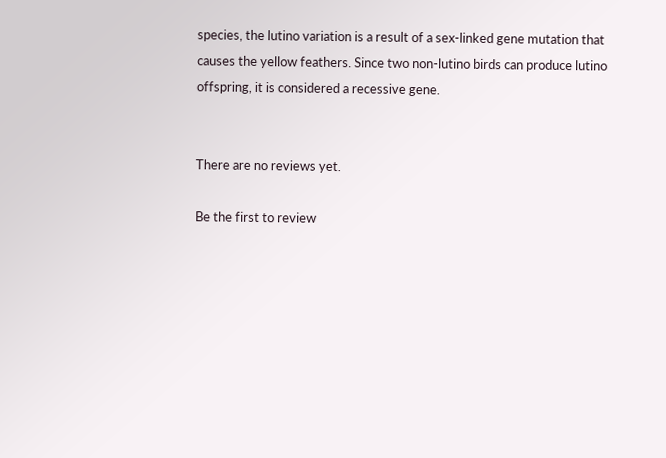species, the lutino variation is a result of a sex-linked gene mutation that causes the yellow feathers. Since two non-lutino birds can produce lutino offspring, it is considered a recessive gene.


There are no reviews yet.

Be the first to review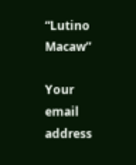“Lutino Macaw”

Your email address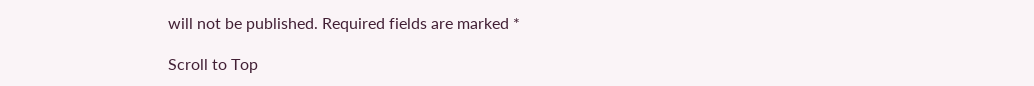will not be published. Required fields are marked *

Scroll to Top